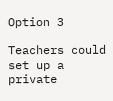Option 3

Teachers could set up a private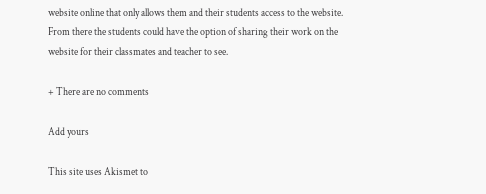website online that only allows them and their students access to the website. From there the students could have the option of sharing their work on the website for their classmates and teacher to see.

+ There are no comments

Add yours

This site uses Akismet to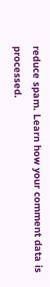reduce spam. Learn how your comment data is processed.